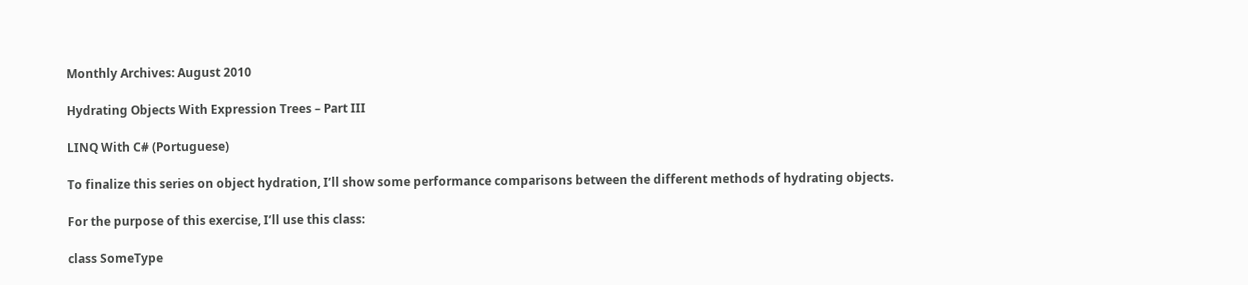Monthly Archives: August 2010

Hydrating Objects With Expression Trees – Part III

LINQ With C# (Portuguese)

To finalize this series on object hydration, I’ll show some performance comparisons between the different methods of hydrating objects.

For the purpose of this exercise, I’ll use this class:

class SomeType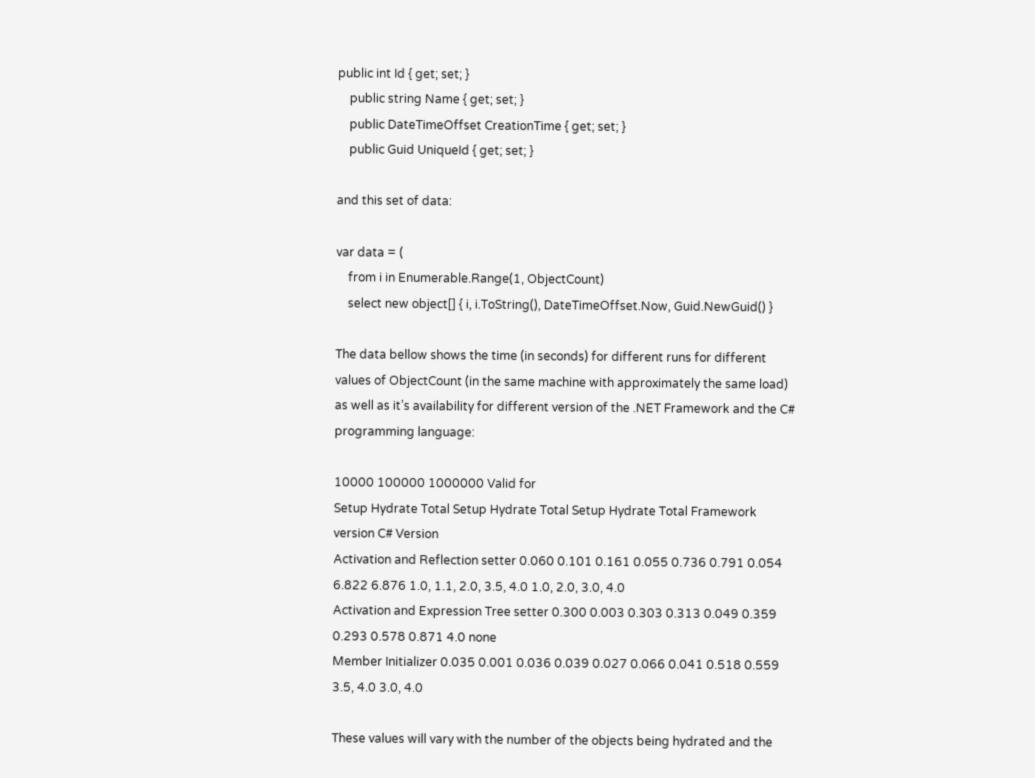public int Id { get; set; }
    public string Name { get; set; }
    public DateTimeOffset CreationTime { get; set; }
    public Guid UniqueId { get; set; }

and this set of data:

var data = (
    from i in Enumerable.Range(1, ObjectCount)
    select new object[] { i, i.ToString(), DateTimeOffset.Now, Guid.NewGuid() }

The data bellow shows the time (in seconds) for different runs for different values of ObjectCount (in the same machine with approximately the same load) as well as it’s availability for different version of the .NET Framework and the C# programming language:

10000 100000 1000000 Valid for
Setup Hydrate Total Setup Hydrate Total Setup Hydrate Total Framework version C# Version
Activation and Reflection setter 0.060 0.101 0.161 0.055 0.736 0.791 0.054 6.822 6.876 1.0, 1.1, 2.0, 3.5, 4.0 1.0, 2.0, 3.0, 4.0
Activation and Expression Tree setter 0.300 0.003 0.303 0.313 0.049 0.359 0.293 0.578 0.871 4.0 none
Member Initializer 0.035 0.001 0.036 0.039 0.027 0.066 0.041 0.518 0.559 3.5, 4.0 3.0, 4.0

These values will vary with the number of the objects being hydrated and the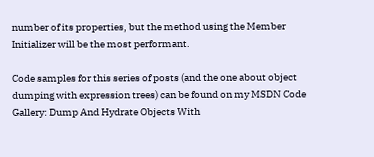number of its properties, but the method using the Member Initializer will be the most performant.

Code samples for this series of posts (and the one about object dumping with expression trees) can be found on my MSDN Code Gallery: Dump And Hydrate Objects With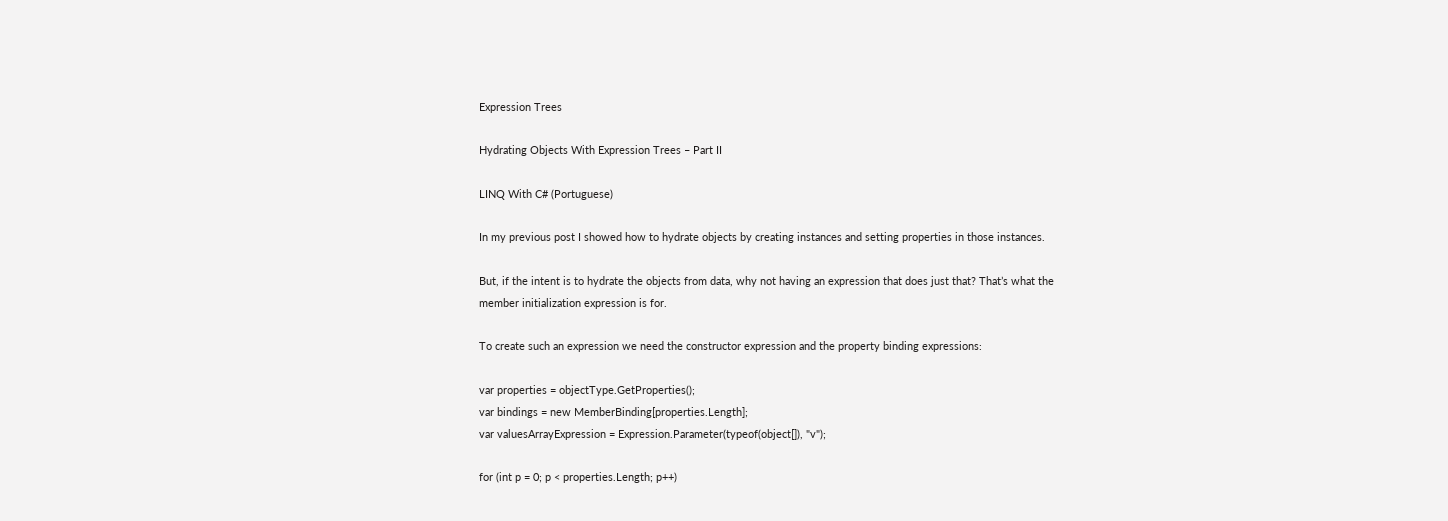Expression Trees

Hydrating Objects With Expression Trees – Part II

LINQ With C# (Portuguese)

In my previous post I showed how to hydrate objects by creating instances and setting properties in those instances.

But, if the intent is to hydrate the objects from data, why not having an expression that does just that? That’s what the member initialization expression is for.

To create such an expression we need the constructor expression and the property binding expressions:

var properties = objectType.GetProperties();
var bindings = new MemberBinding[properties.Length];
var valuesArrayExpression = Expression.Parameter(typeof(object[]), "v");

for (int p = 0; p < properties.Length; p++)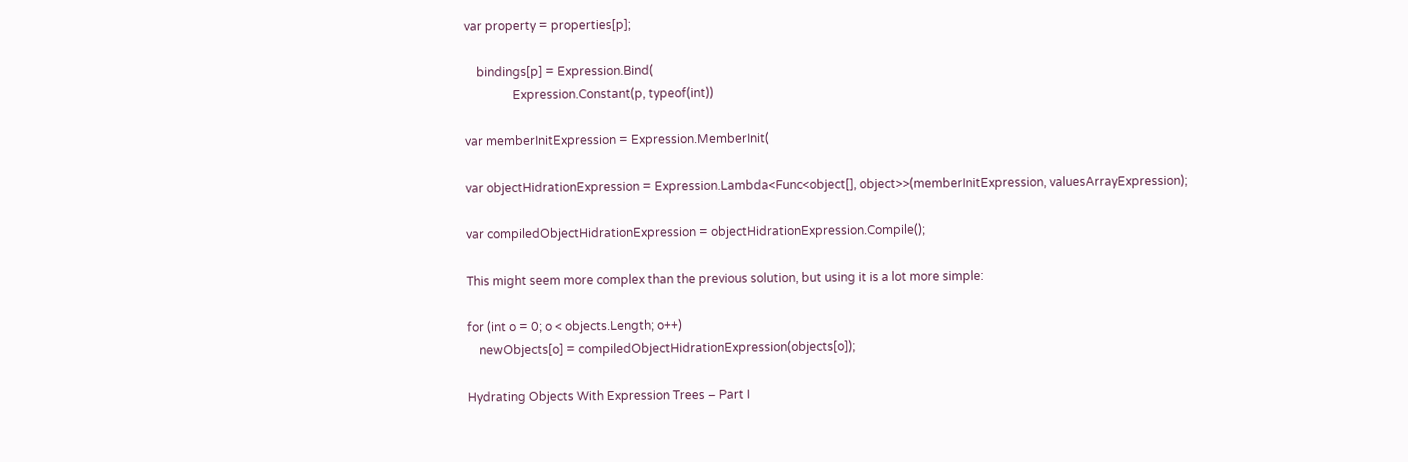var property = properties[p];

    bindings[p] = Expression.Bind(
                Expression.Constant(p, typeof(int))

var memberInitExpression = Expression.MemberInit(

var objectHidrationExpression = Expression.Lambda<Func<object[], object>>(memberInitExpression, valuesArrayExpression);

var compiledObjectHidrationExpression = objectHidrationExpression.Compile();

This might seem more complex than the previous solution, but using it is a lot more simple:

for (int o = 0; o < objects.Length; o++)
    newObjects[o] = compiledObjectHidrationExpression(objects[o]);

Hydrating Objects With Expression Trees – Part I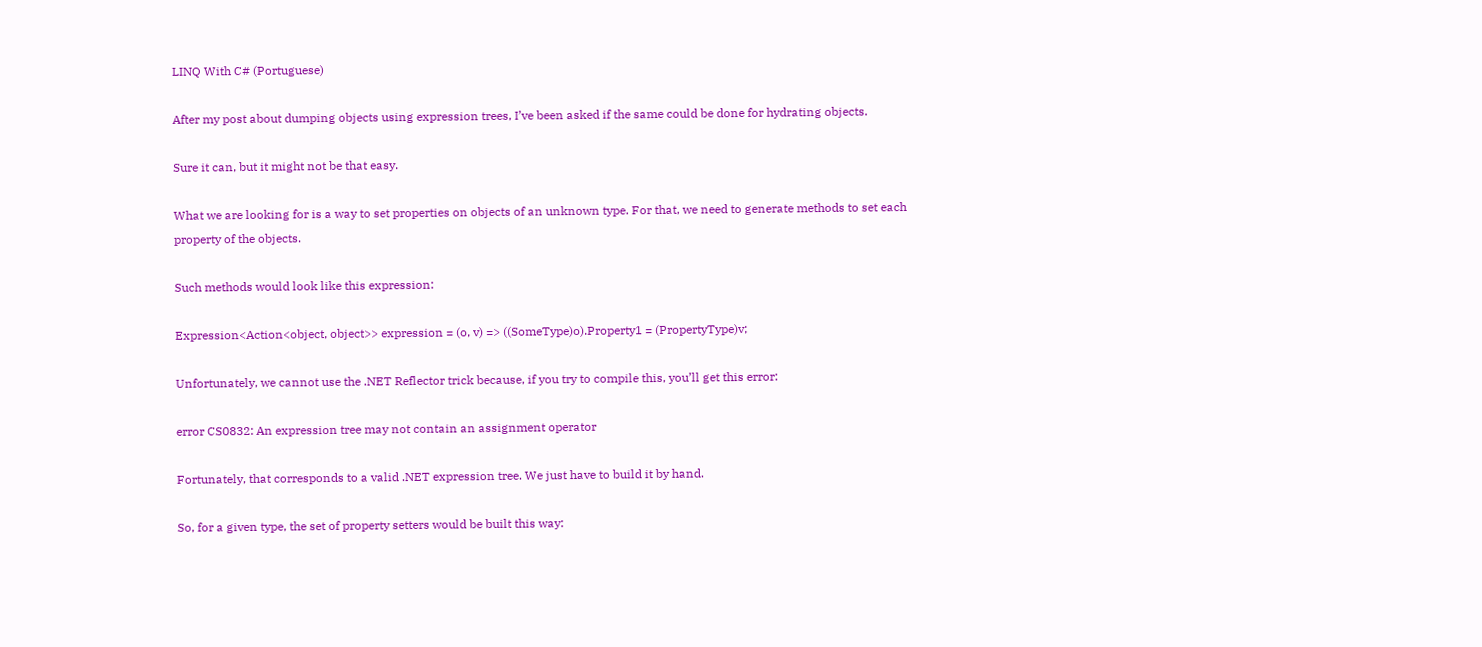LINQ With C# (Portuguese)

After my post about dumping objects using expression trees, I’ve been asked if the same could be done for hydrating objects.

Sure it can, but it might not be that easy.

What we are looking for is a way to set properties on objects of an unknown type. For that, we need to generate methods to set each property of the objects.

Such methods would look like this expression:

Expression<Action<object, object>> expression = (o, v) => ((SomeType)o).Property1 = (PropertyType)v;

Unfortunately, we cannot use the .NET Reflector trick because, if you try to compile this, you’ll get this error:

error CS0832: An expression tree may not contain an assignment operator

Fortunately, that corresponds to a valid .NET expression tree. We just have to build it by hand.

So, for a given type, the set of property setters would be built this way: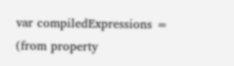var compiledExpressions = (from property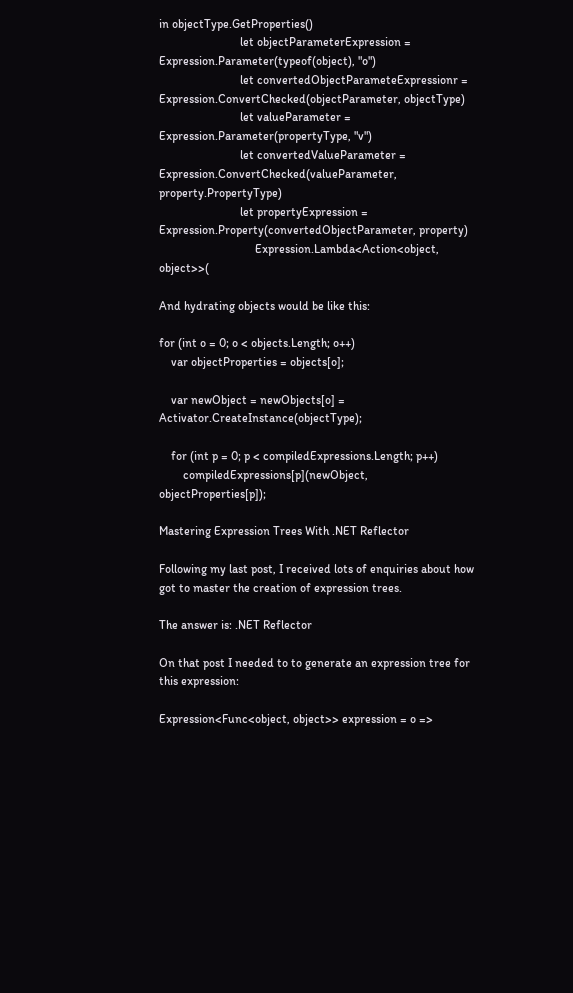in objectType.GetProperties()
                           let objectParameterExpression = Expression.Parameter(typeof(object), "o")
                           let convertedObjectParameteExpressionr = Expression.ConvertChecked(objectParameter, objectType)
                           let valueParameter = Expression.Parameter(propertyType, "v")
                           let convertedValueParameter = Expression.ConvertChecked(valueParameter, property.PropertyType)
                           let propertyExpression = Expression.Property(convertedObjectParameter, property)
                                Expression.Lambda<Action<object, object>>(

And hydrating objects would be like this:

for (int o = 0; o < objects.Length; o++)
    var objectProperties = objects[o];

    var newObject = newObjects[o] = Activator.CreateInstance(objectType);

    for (int p = 0; p < compiledExpressions.Length; p++)
        compiledExpressions[p](newObject, objectProperties[p]);

Mastering Expression Trees With .NET Reflector

Following my last post, I received lots of enquiries about how got to master the creation of expression trees.

The answer is: .NET Reflector

On that post I needed to to generate an expression tree for this expression:

Expression<Func<object, object>> expression = o =>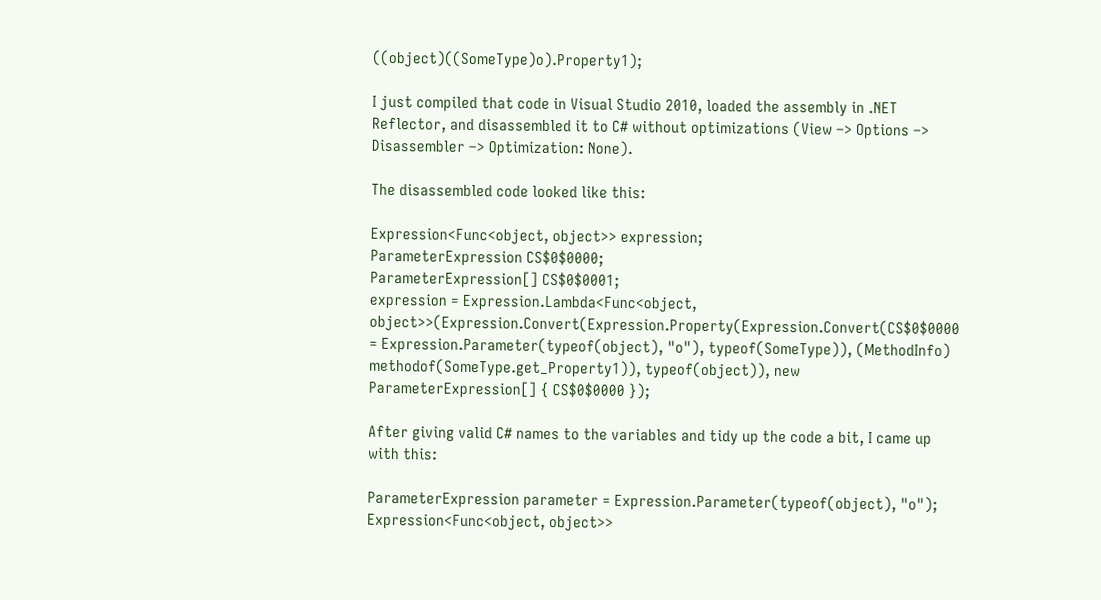((object)((SomeType)o).Property1);

I just compiled that code in Visual Studio 2010, loaded the assembly in .NET Reflector, and disassembled it to C# without optimizations (View –> Options –> Disassembler –> Optimization: None).

The disassembled code looked like this:

Expression<Func<object, object>> expression;
ParameterExpression CS$0$0000;
ParameterExpression[] CS$0$0001;
expression = Expression.Lambda<Func<object, object>>(Expression.Convert(Expression.Property(Expression.Convert(CS$0$0000 = Expression.Parameter(typeof(object), "o"), typeof(SomeType)), (MethodInfo) methodof(SomeType.get_Property1)), typeof(object)), new ParameterExpression[] { CS$0$0000 });

After giving valid C# names to the variables and tidy up the code a bit, I came up with this:

ParameterExpression parameter = Expression.Parameter(typeof(object), "o");
Expression<Func<object, object>>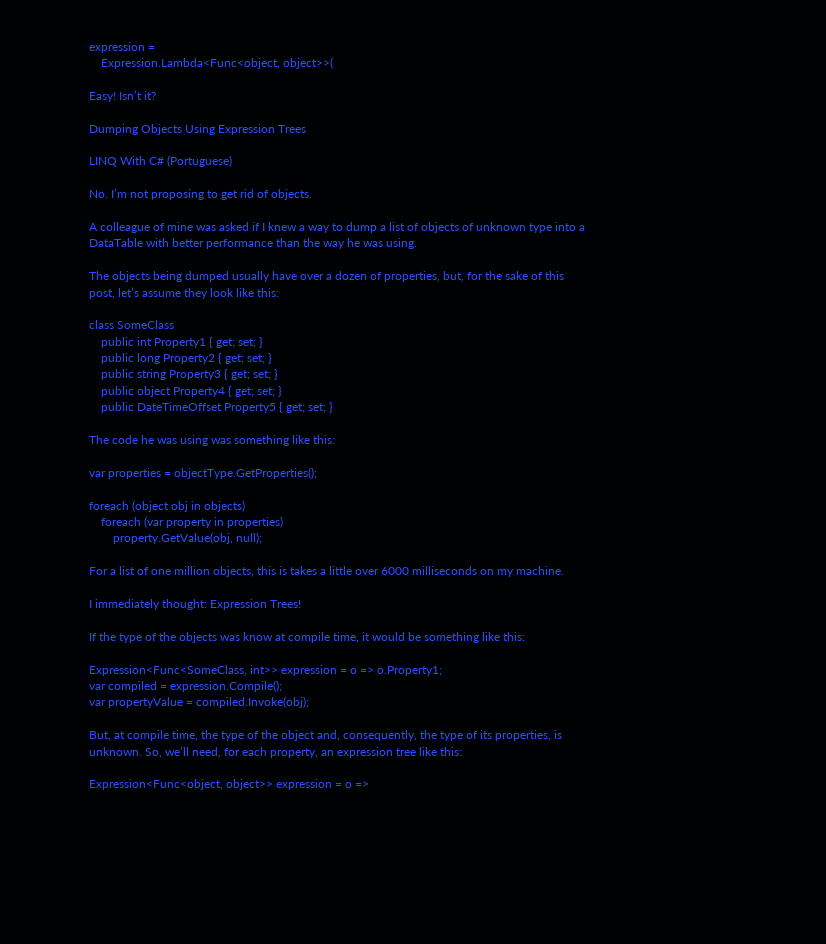expression =
    Expression.Lambda<Func<object, object>>(

Easy! Isn’t it?

Dumping Objects Using Expression Trees

LINQ With C# (Portuguese)

No. I’m not proposing to get rid of objects.

A colleague of mine was asked if I knew a way to dump a list of objects of unknown type into a DataTable with better performance than the way he was using.

The objects being dumped usually have over a dozen of properties, but, for the sake of this post, let’s assume they look like this:

class SomeClass
    public int Property1 { get; set; }
    public long Property2 { get; set; }
    public string Property3 { get; set; }
    public object Property4 { get; set; }
    public DateTimeOffset Property5 { get; set; }

The code he was using was something like this:

var properties = objectType.GetProperties();

foreach (object obj in objects)
    foreach (var property in properties)
        property.GetValue(obj, null);

For a list of one million objects, this is takes a little over 6000 milliseconds on my machine.

I immediately thought: Expression Trees!

If the type of the objects was know at compile time, it would be something like this:

Expression<Func<SomeClass, int>> expression = o => o.Property1;
var compiled = expression.Compile();
var propertyValue = compiled.Invoke(obj);

But, at compile time, the type of the object and, consequently, the type of its properties, is unknown. So, we’ll need, for each property, an expression tree like this:

Expression<Func<object, object>> expression = o =>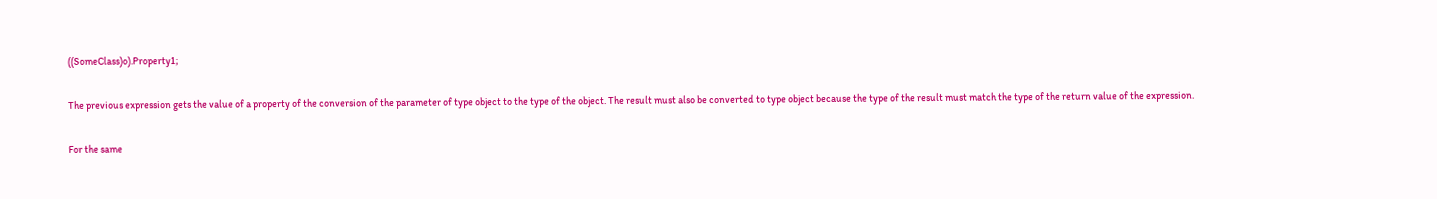((SomeClass)o).Property1;

The previous expression gets the value of a property of the conversion of the parameter of type object to the type of the object. The result must also be converted to type object because the type of the result must match the type of the return value of the expression.

For the same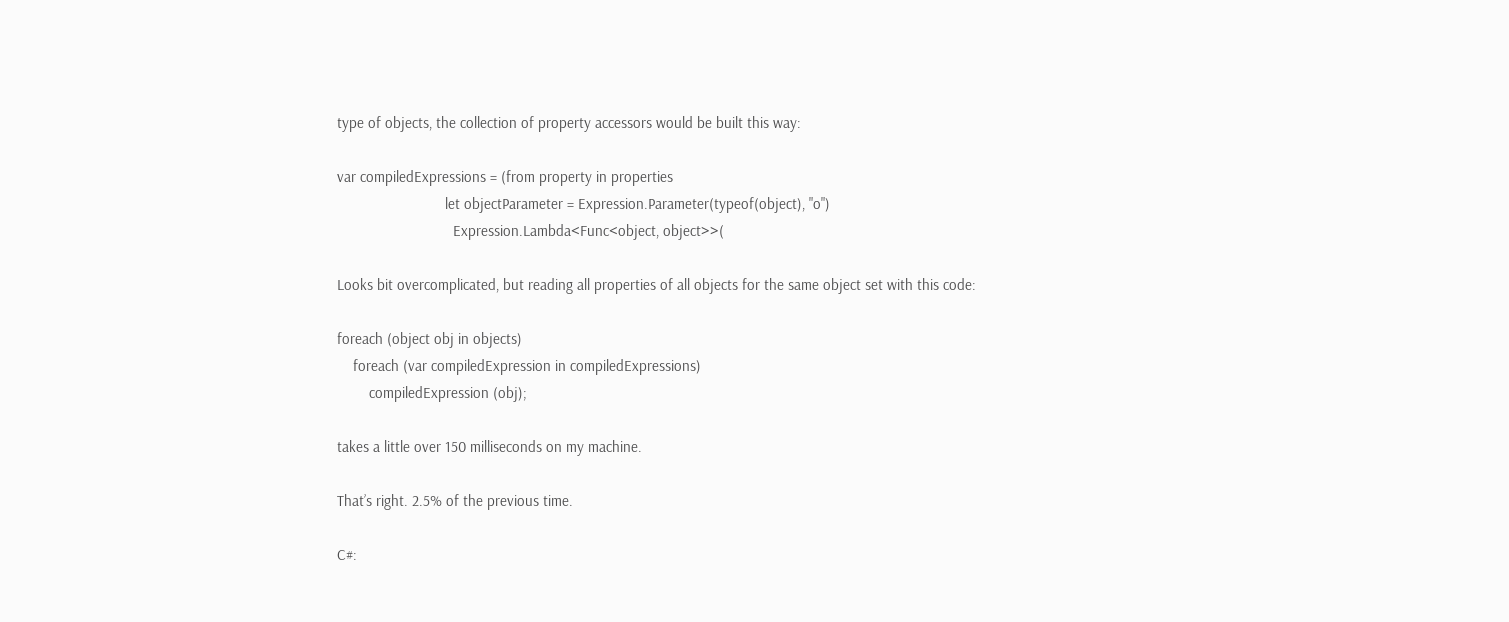type of objects, the collection of property accessors would be built this way:

var compiledExpressions = (from property in properties
                           let objectParameter = Expression.Parameter(typeof(object), "o")
                             Expression.Lambda<Func<object, object>>(

Looks bit overcomplicated, but reading all properties of all objects for the same object set with this code:

foreach (object obj in objects)
    foreach (var compiledExpression in compiledExpressions)
        compiledExpression (obj);

takes a little over 150 milliseconds on my machine.

That’s right. 2.5% of the previous time.

C#: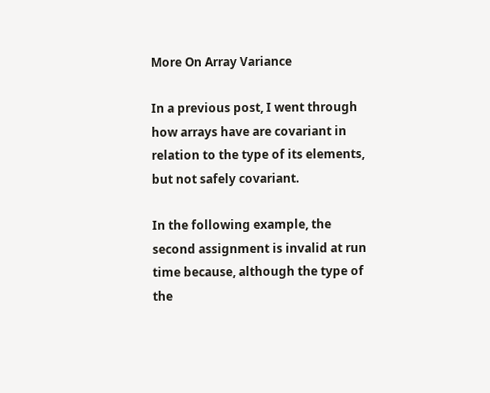More On Array Variance

In a previous post, I went through how arrays have are covariant in relation to the type of its elements, but not safely covariant.

In the following example, the second assignment is invalid at run time because, although the type of the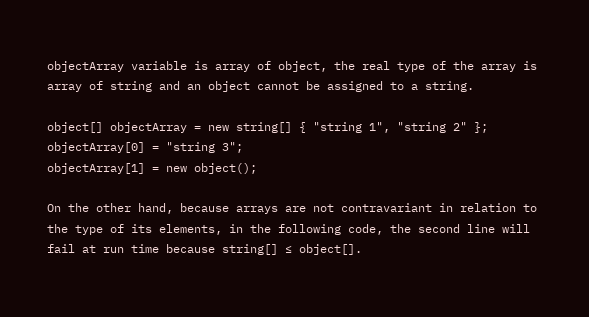objectArray variable is array of object, the real type of the array is array of string and an object cannot be assigned to a string.

object[] objectArray = new string[] { "string 1", "string 2" };
objectArray[0] = "string 3";
objectArray[1] = new object();

On the other hand, because arrays are not contravariant in relation to the type of its elements, in the following code, the second line will fail at run time because string[] ≤ object[].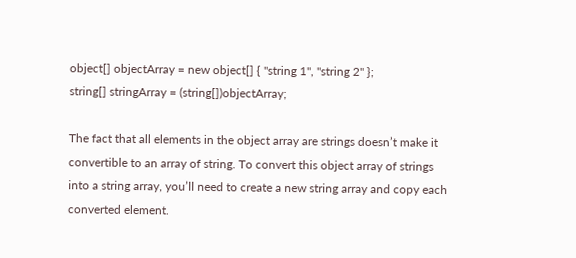object[] objectArray = new object[] { "string 1", "string 2" };
string[] stringArray = (string[])objectArray;

The fact that all elements in the object array are strings doesn’t make it convertible to an array of string. To convert this object array of strings into a string array, you’ll need to create a new string array and copy each converted element.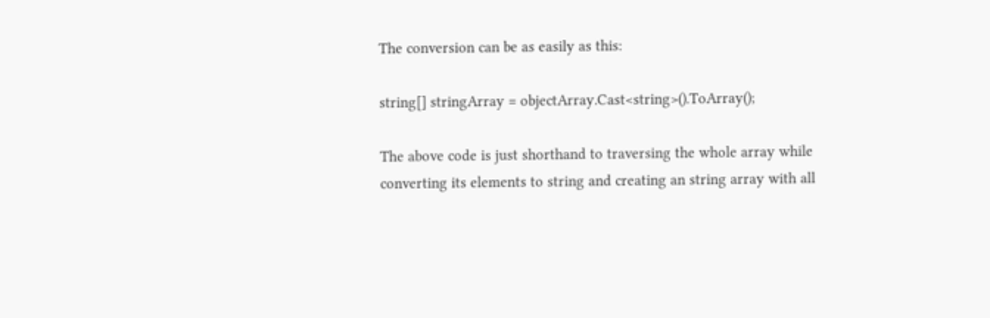The conversion can be as easily as this:

string[] stringArray = objectArray.Cast<string>().ToArray();

The above code is just shorthand to traversing the whole array while converting its elements to string and creating an string array with all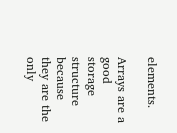elements.

Arrays are a good storage structure because they are the only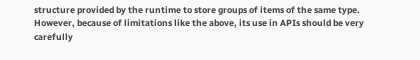structure provided by the runtime to store groups of items of the same type. However, because of limitations like the above, its use in APIs should be very carefully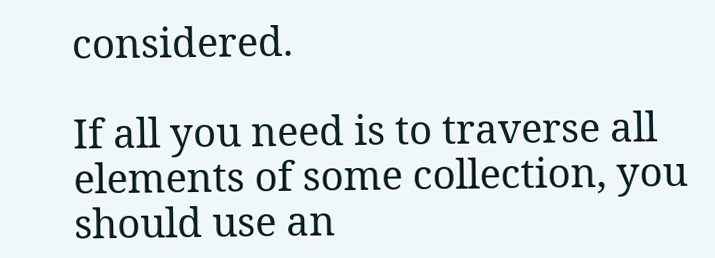considered.

If all you need is to traverse all elements of some collection, you should use an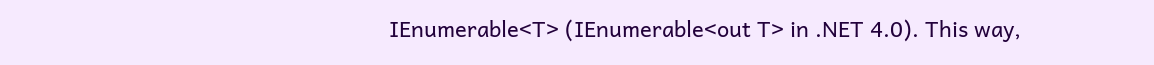IEnumerable<T> (IEnumerable<out T> in .NET 4.0). This way,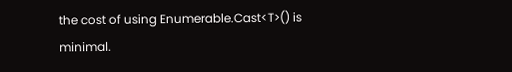the cost of using Enumerable.Cast<T>() is minimal.